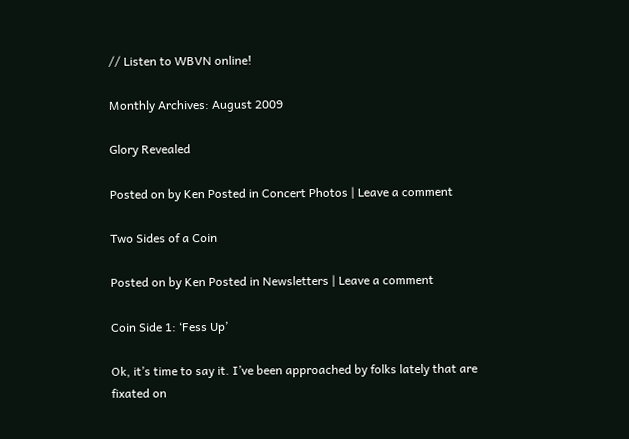// Listen to WBVN online!

Monthly Archives: August 2009

Glory Revealed

Posted on by Ken Posted in Concert Photos | Leave a comment

Two Sides of a Coin

Posted on by Ken Posted in Newsletters | Leave a comment

Coin Side 1: ‘Fess Up’

Ok, it’s time to say it. I’ve been approached by folks lately that are fixated on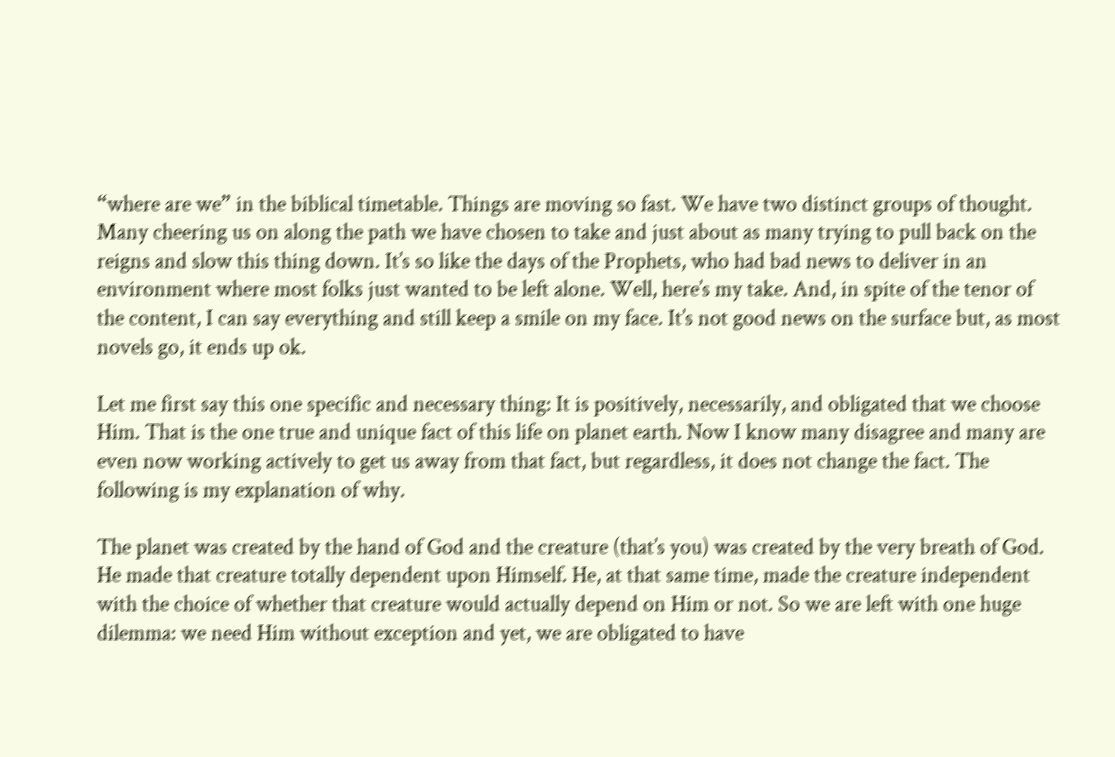“where are we” in the biblical timetable. Things are moving so fast. We have two distinct groups of thought. Many cheering us on along the path we have chosen to take and just about as many trying to pull back on the reigns and slow this thing down. It’s so like the days of the Prophets, who had bad news to deliver in an environment where most folks just wanted to be left alone. Well, here’s my take. And, in spite of the tenor of the content, I can say everything and still keep a smile on my face. It’s not good news on the surface but, as most novels go, it ends up ok.

Let me first say this one specific and necessary thing: It is positively, necessarily, and obligated that we choose Him. That is the one true and unique fact of this life on planet earth. Now I know many disagree and many are even now working actively to get us away from that fact, but regardless, it does not change the fact. The following is my explanation of why.

The planet was created by the hand of God and the creature (that’s you) was created by the very breath of God. He made that creature totally dependent upon Himself. He, at that same time, made the creature independent with the choice of whether that creature would actually depend on Him or not. So we are left with one huge dilemma: we need Him without exception and yet, we are obligated to have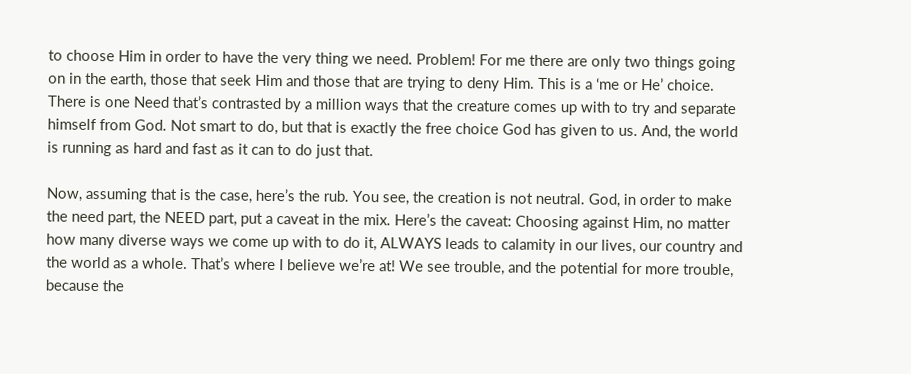to choose Him in order to have the very thing we need. Problem! For me there are only two things going on in the earth, those that seek Him and those that are trying to deny Him. This is a ‘me or He’ choice. There is one Need that’s contrasted by a million ways that the creature comes up with to try and separate himself from God. Not smart to do, but that is exactly the free choice God has given to us. And, the world is running as hard and fast as it can to do just that.

Now, assuming that is the case, here’s the rub. You see, the creation is not neutral. God, in order to make the need part, the NEED part, put a caveat in the mix. Here’s the caveat: Choosing against Him, no matter how many diverse ways we come up with to do it, ALWAYS leads to calamity in our lives, our country and the world as a whole. That’s where I believe we’re at! We see trouble, and the potential for more trouble, because the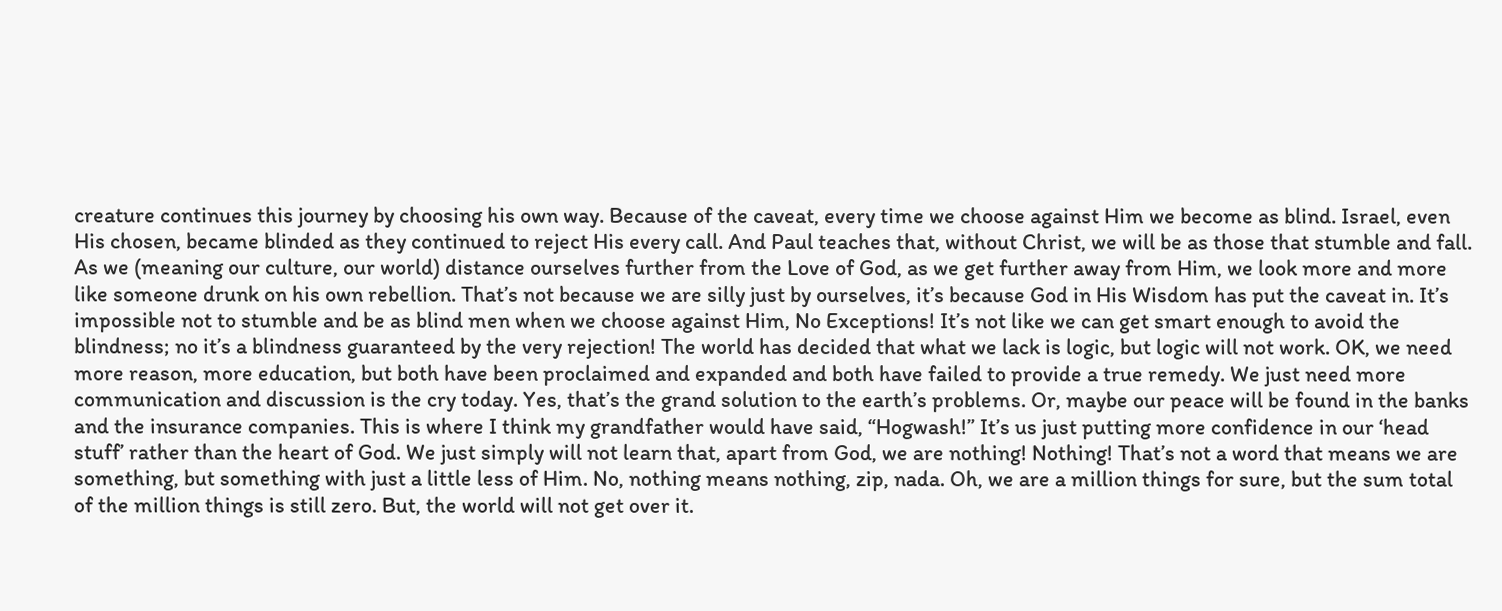creature continues this journey by choosing his own way. Because of the caveat, every time we choose against Him we become as blind. Israel, even His chosen, became blinded as they continued to reject His every call. And Paul teaches that, without Christ, we will be as those that stumble and fall. As we (meaning our culture, our world) distance ourselves further from the Love of God, as we get further away from Him, we look more and more like someone drunk on his own rebellion. That’s not because we are silly just by ourselves, it’s because God in His Wisdom has put the caveat in. It’s impossible not to stumble and be as blind men when we choose against Him, No Exceptions! It’s not like we can get smart enough to avoid the blindness; no it’s a blindness guaranteed by the very rejection! The world has decided that what we lack is logic, but logic will not work. OK, we need more reason, more education, but both have been proclaimed and expanded and both have failed to provide a true remedy. We just need more communication and discussion is the cry today. Yes, that’s the grand solution to the earth’s problems. Or, maybe our peace will be found in the banks and the insurance companies. This is where I think my grandfather would have said, “Hogwash!” It’s us just putting more confidence in our ‘head stuff’ rather than the heart of God. We just simply will not learn that, apart from God, we are nothing! Nothing! That’s not a word that means we are something, but something with just a little less of Him. No, nothing means nothing, zip, nada. Oh, we are a million things for sure, but the sum total of the million things is still zero. But, the world will not get over it.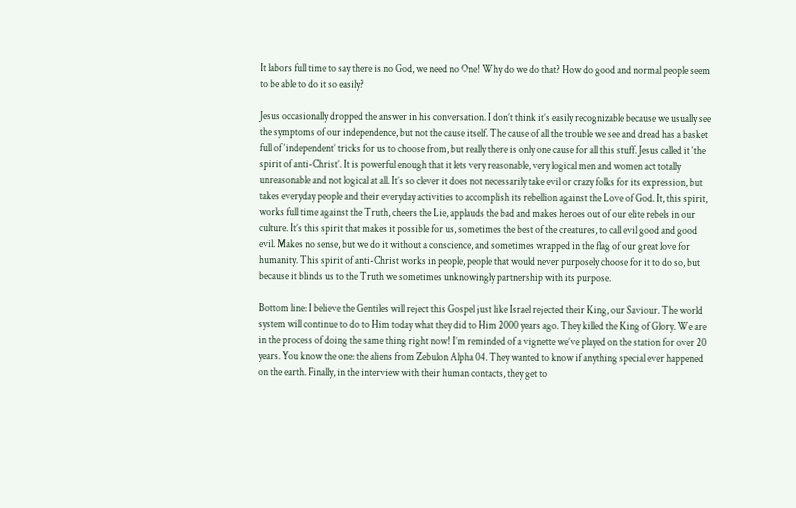It labors full time to say there is no God, we need no One! Why do we do that? How do good and normal people seem to be able to do it so easily?

Jesus occasionally dropped the answer in his conversation. I don’t think it’s easily recognizable because we usually see the symptoms of our independence, but not the cause itself. The cause of all the trouble we see and dread has a basket full of ‘independent’ tricks for us to choose from, but really there is only one cause for all this stuff. Jesus called it ‘the spirit of anti-Christ’. It is powerful enough that it lets very reasonable, very logical men and women act totally unreasonable and not logical at all. It’s so clever it does not necessarily take evil or crazy folks for its expression, but takes everyday people and their everyday activities to accomplish its rebellion against the Love of God. It, this spirit, works full time against the Truth, cheers the Lie, applauds the bad and makes heroes out of our elite rebels in our culture. It’s this spirit that makes it possible for us, sometimes the best of the creatures, to call evil good and good evil. Makes no sense, but we do it without a conscience, and sometimes wrapped in the flag of our great love for humanity. This spirit of anti-Christ works in people, people that would never purposely choose for it to do so, but because it blinds us to the Truth we sometimes unknowingly partnership with its purpose.

Bottom line: I believe the Gentiles will reject this Gospel just like Israel rejected their King, our Saviour. The world system will continue to do to Him today what they did to Him 2000 years ago. They killed the King of Glory. We are in the process of doing the same thing right now! I’m reminded of a vignette we’ve played on the station for over 20 years. You know the one: the aliens from Zebulon Alpha 04. They wanted to know if anything special ever happened on the earth. Finally, in the interview with their human contacts, they get to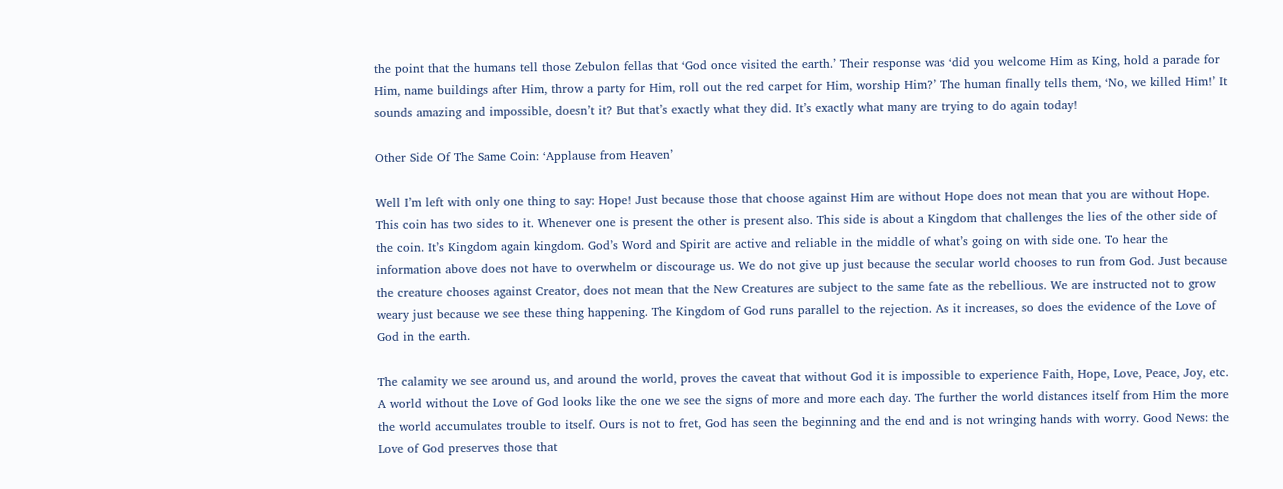the point that the humans tell those Zebulon fellas that ‘God once visited the earth.’ Their response was ‘did you welcome Him as King, hold a parade for Him, name buildings after Him, throw a party for Him, roll out the red carpet for Him, worship Him?’ The human finally tells them, ‘No, we killed Him!’ It sounds amazing and impossible, doesn’t it? But that’s exactly what they did. It’s exactly what many are trying to do again today!

Other Side Of The Same Coin: ‘Applause from Heaven’

Well I’m left with only one thing to say: Hope! Just because those that choose against Him are without Hope does not mean that you are without Hope. This coin has two sides to it. Whenever one is present the other is present also. This side is about a Kingdom that challenges the lies of the other side of the coin. It’s Kingdom again kingdom. God’s Word and Spirit are active and reliable in the middle of what’s going on with side one. To hear the information above does not have to overwhelm or discourage us. We do not give up just because the secular world chooses to run from God. Just because the creature chooses against Creator, does not mean that the New Creatures are subject to the same fate as the rebellious. We are instructed not to grow weary just because we see these thing happening. The Kingdom of God runs parallel to the rejection. As it increases, so does the evidence of the Love of God in the earth.

The calamity we see around us, and around the world, proves the caveat that without God it is impossible to experience Faith, Hope, Love, Peace, Joy, etc. A world without the Love of God looks like the one we see the signs of more and more each day. The further the world distances itself from Him the more the world accumulates trouble to itself. Ours is not to fret, God has seen the beginning and the end and is not wringing hands with worry. Good News: the Love of God preserves those that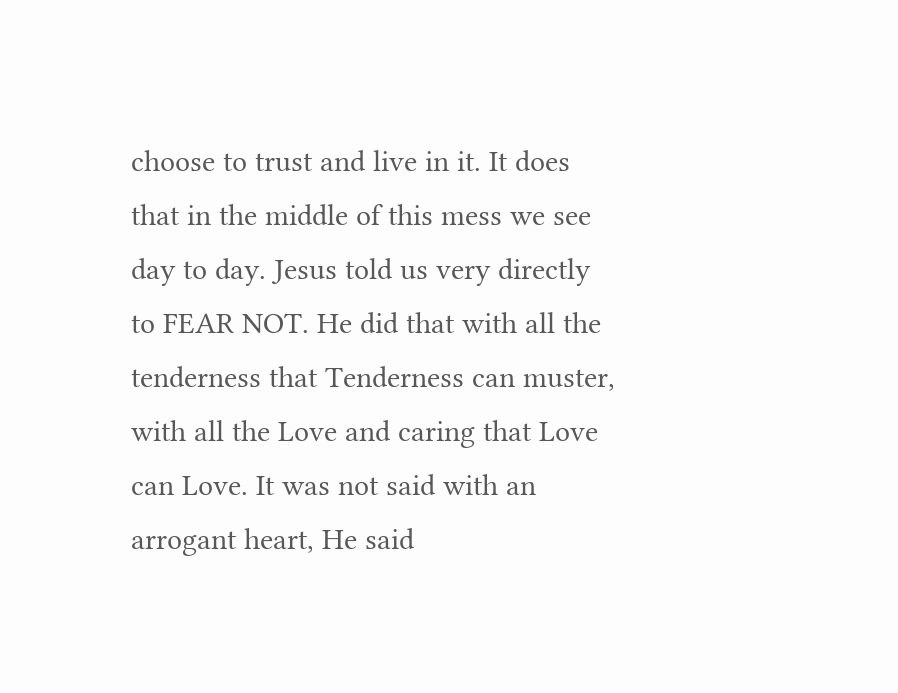choose to trust and live in it. It does that in the middle of this mess we see day to day. Jesus told us very directly to FEAR NOT. He did that with all the tenderness that Tenderness can muster, with all the Love and caring that Love can Love. It was not said with an arrogant heart, He said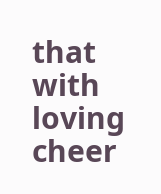that with loving cheer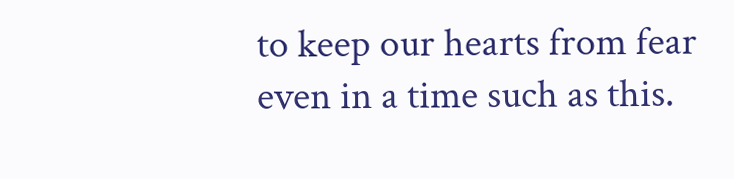to keep our hearts from fear even in a time such as this.